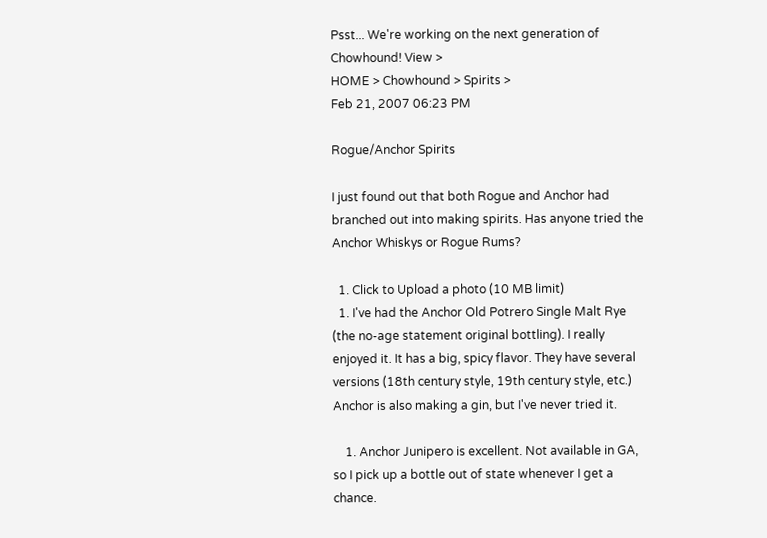Psst... We're working on the next generation of Chowhound! View >
HOME > Chowhound > Spirits >
Feb 21, 2007 06:23 PM

Rogue/Anchor Spirits

I just found out that both Rogue and Anchor had branched out into making spirits. Has anyone tried the Anchor Whiskys or Rogue Rums?

  1. Click to Upload a photo (10 MB limit)
  1. I've had the Anchor Old Potrero Single Malt Rye (the no-age statement original bottling). I really enjoyed it. It has a big, spicy flavor. They have several versions (18th century style, 19th century style, etc.) Anchor is also making a gin, but I've never tried it.

    1. Anchor Junipero is excellent. Not available in GA, so I pick up a bottle out of state whenever I get a chance.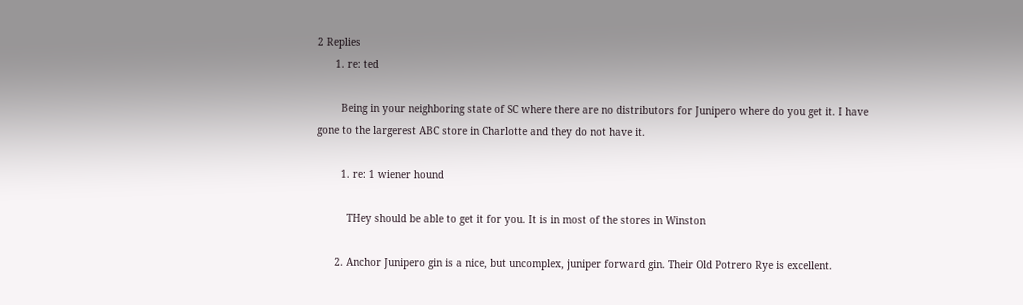2 Replies
      1. re: ted

        Being in your neighboring state of SC where there are no distributors for Junipero where do you get it. I have gone to the largerest ABC store in Charlotte and they do not have it.

        1. re: 1 wiener hound

          THey should be able to get it for you. It is in most of the stores in Winston

      2. Anchor Junipero gin is a nice, but uncomplex, juniper forward gin. Their Old Potrero Rye is excellent.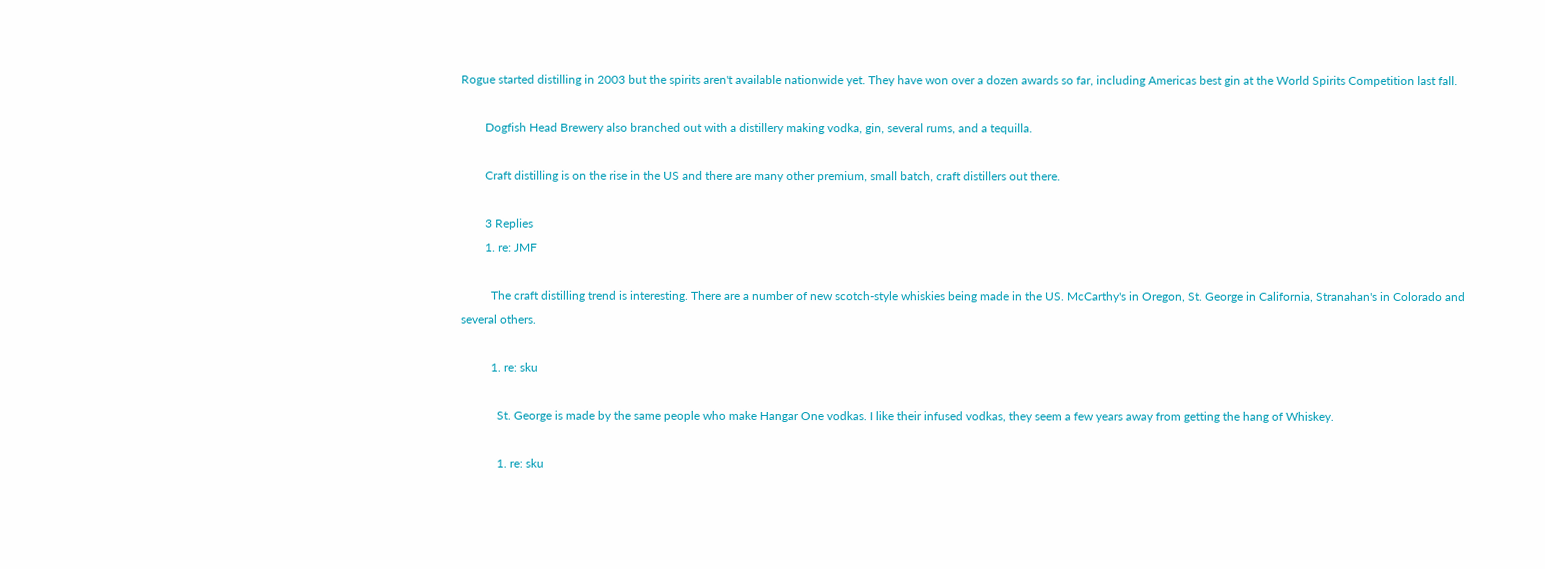Rogue started distilling in 2003 but the spirits aren't available nationwide yet. They have won over a dozen awards so far, including Americas best gin at the World Spirits Competition last fall.

        Dogfish Head Brewery also branched out with a distillery making vodka, gin, several rums, and a tequilla.

        Craft distilling is on the rise in the US and there are many other premium, small batch, craft distillers out there.

        3 Replies
        1. re: JMF

          The craft distilling trend is interesting. There are a number of new scotch-style whiskies being made in the US. McCarthy's in Oregon, St. George in California, Stranahan's in Colorado and several others.

          1. re: sku

            St. George is made by the same people who make Hangar One vodkas. I like their infused vodkas, they seem a few years away from getting the hang of Whiskey.

            1. re: sku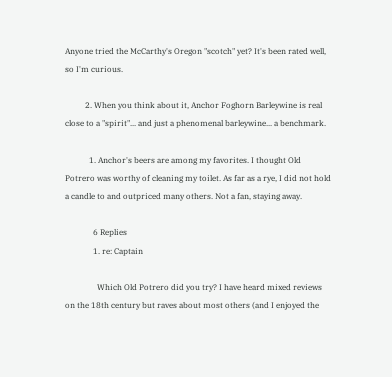Anyone tried the McCarthy's Oregon "scotch" yet? It's been rated well, so I'm curious.

          2. When you think about it, Anchor Foghorn Barleywine is real close to a "spirit"... and just a phenomenal barleywine... a benchmark.

            1. Anchor's beers are among my favorites. I thought Old Potrero was worthy of cleaning my toilet. As far as a rye, I did not hold a candle to and outpriced many others. Not a fan, staying away.

              6 Replies
              1. re: Captain

                Which Old Potrero did you try? I have heard mixed reviews on the 18th century but raves about most others (and I enjoyed the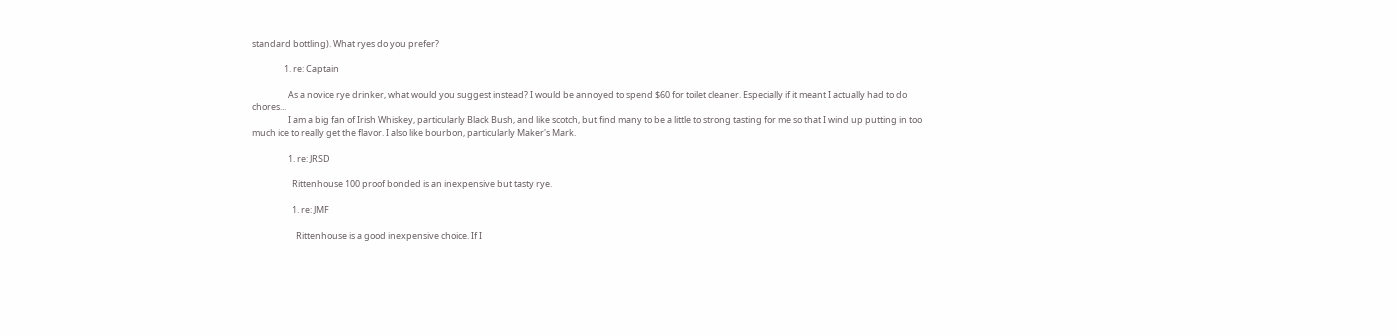standard bottling). What ryes do you prefer?

                1. re: Captain

                  As a novice rye drinker, what would you suggest instead? I would be annoyed to spend $60 for toilet cleaner. Especially if it meant I actually had to do chores...
                  I am a big fan of Irish Whiskey, particularly Black Bush, and like scotch, but find many to be a little to strong tasting for me so that I wind up putting in too much ice to really get the flavor. I also like bourbon, particularly Maker's Mark.

                  1. re: JRSD

                    Rittenhouse 100 proof bonded is an inexpensive but tasty rye.

                    1. re: JMF

                      Rittenhouse is a good inexpensive choice. If I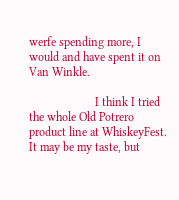werfe spending more, I would and have spent it on Van Winkle.

                      I think I tried the whole Old Potrero product line at WhiskeyFest. It may be my taste, but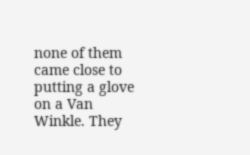none of them came close to putting a glove on a Van Winkle. They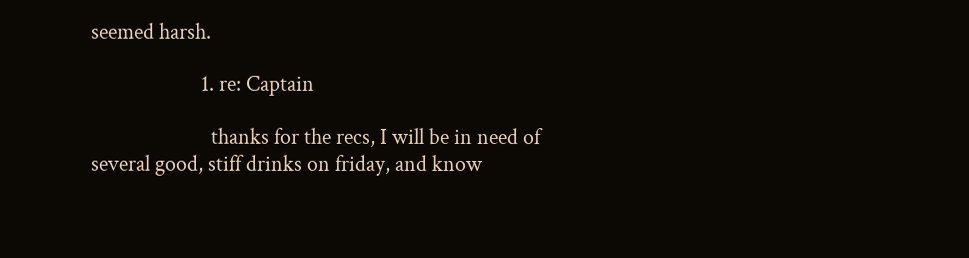seemed harsh.

                      1. re: Captain

                        thanks for the recs, I will be in need of several good, stiff drinks on friday, and know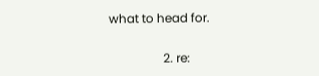what to head for.

                  2. re: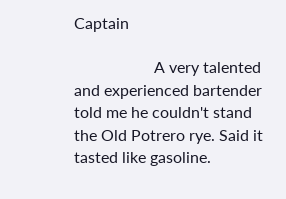Captain

                    A very talented and experienced bartender told me he couldn't stand the Old Potrero rye. Said it tasted like gasoline.